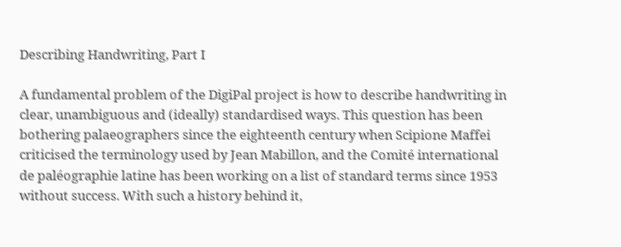Describing Handwriting, Part I

A fundamental problem of the DigiPal project is how to describe handwriting in clear, unambiguous and (ideally) standardised ways. This question has been bothering palaeographers since the eighteenth century when Scipione Maffei criticised the terminology used by Jean Mabillon, and the Comité international de paléographie latine has been working on a list of standard terms since 1953 without success. With such a history behind it,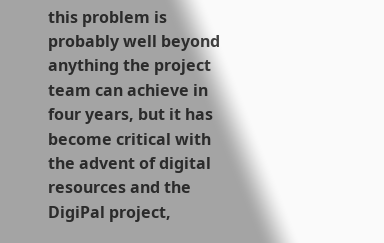this problem is probably well beyond anything the project team can achieve in four years, but it has become critical with the advent of digital resources and the DigiPal project,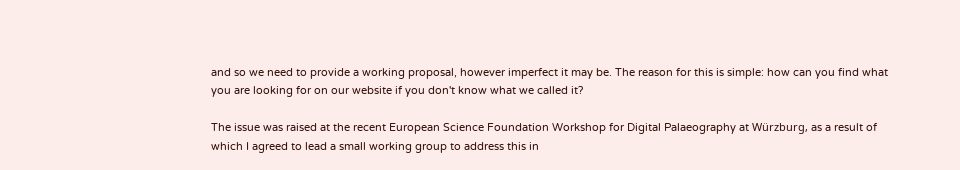and so we need to provide a working proposal, however imperfect it may be. The reason for this is simple: how can you find what you are looking for on our website if you don't know what we called it?

The issue was raised at the recent European Science Foundation Workshop for Digital Palaeography at Würzburg, as a result of which I agreed to lead a small working group to address this in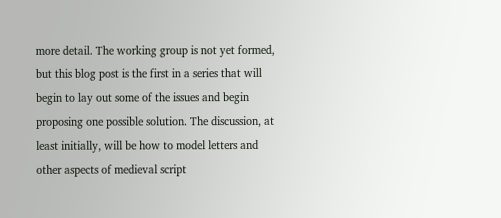more detail. The working group is not yet formed, but this blog post is the first in a series that will begin to lay out some of the issues and begin proposing one possible solution. The discussion, at least initially, will be how to model letters and other aspects of medieval script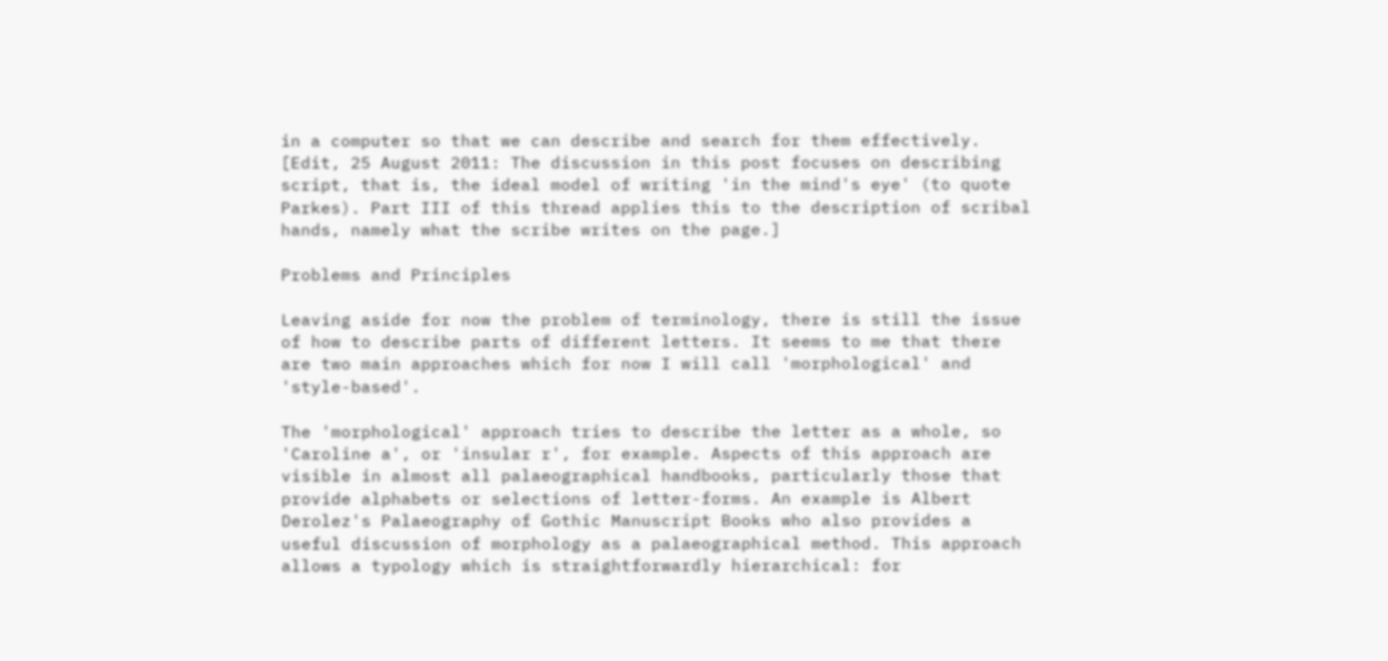in a computer so that we can describe and search for them effectively. [Edit, 25 August 2011: The discussion in this post focuses on describing script, that is, the ideal model of writing 'in the mind's eye' (to quote Parkes). Part III of this thread applies this to the description of scribal hands, namely what the scribe writes on the page.]

Problems and Principles

Leaving aside for now the problem of terminology, there is still the issue of how to describe parts of different letters. It seems to me that there are two main approaches which for now I will call 'morphological' and 'style-based'.

The 'morphological' approach tries to describe the letter as a whole, so 'Caroline a', or 'insular r', for example. Aspects of this approach are visible in almost all palaeographical handbooks, particularly those that provide alphabets or selections of letter-forms. An example is Albert Derolez's Palaeography of Gothic Manuscript Books who also provides a useful discussion of morphology as a palaeographical method. This approach allows a typology which is straightforwardly hierarchical: for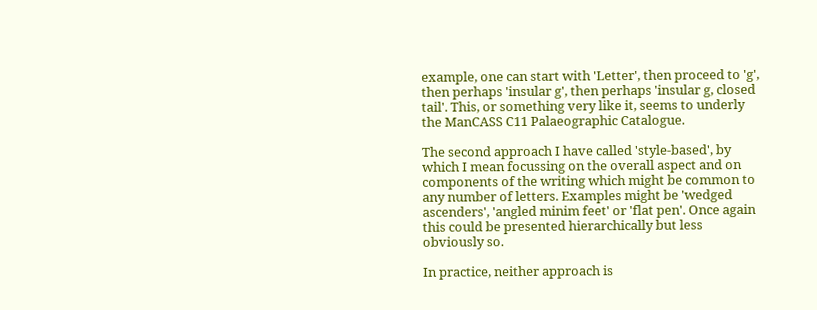example, one can start with 'Letter', then proceed to 'g', then perhaps 'insular g', then perhaps 'insular g, closed tail'. This, or something very like it, seems to underly the ManCASS C11 Palaeographic Catalogue.

The second approach I have called 'style-based', by which I mean focussing on the overall aspect and on components of the writing which might be common to any number of letters. Examples might be 'wedged ascenders', 'angled minim feet' or 'flat pen'. Once again this could be presented hierarchically but less obviously so.

In practice, neither approach is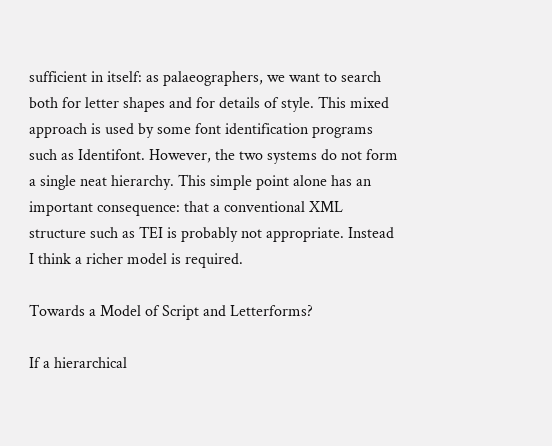sufficient in itself: as palaeographers, we want to search both for letter shapes and for details of style. This mixed approach is used by some font identification programs such as Identifont. However, the two systems do not form a single neat hierarchy. This simple point alone has an important consequence: that a conventional XML structure such as TEI is probably not appropriate. Instead I think a richer model is required.

Towards a Model of Script and Letterforms?

If a hierarchical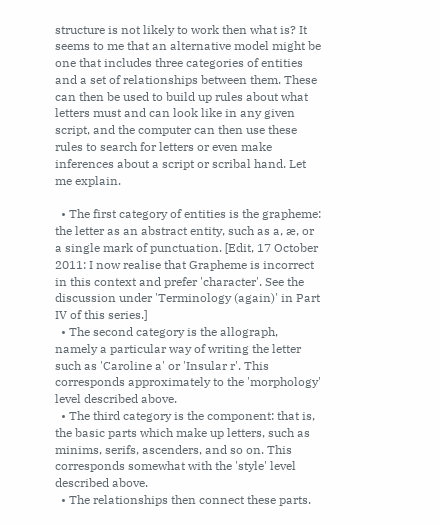structure is not likely to work then what is? It seems to me that an alternative model might be one that includes three categories of entities and a set of relationships between them. These can then be used to build up rules about what letters must and can look like in any given script, and the computer can then use these rules to search for letters or even make inferences about a script or scribal hand. Let me explain.

  • The first category of entities is the grapheme: the letter as an abstract entity, such as a, æ, or a single mark of punctuation. [Edit, 17 October 2011: I now realise that Grapheme is incorrect in this context and prefer 'character'. See the discussion under 'Terminology (again)' in Part IV of this series.]
  • The second category is the allograph, namely a particular way of writing the letter such as 'Caroline a' or 'Insular r'. This corresponds approximately to the 'morphology' level described above.
  • The third category is the component: that is, the basic parts which make up letters, such as minims, serifs, ascenders, and so on. This corresponds somewhat with the 'style' level described above.
  • The relationships then connect these parts.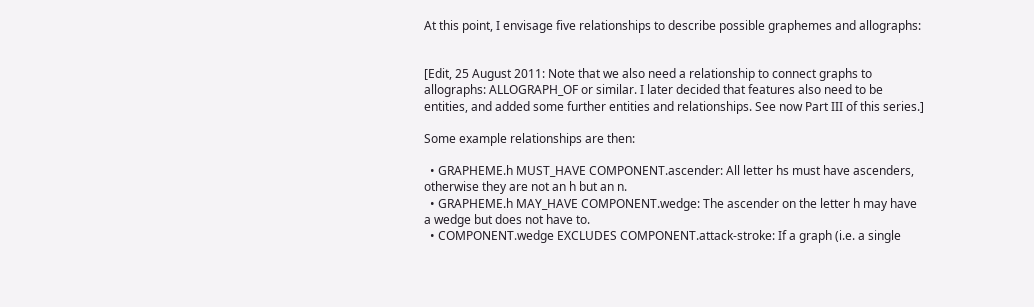At this point, I envisage five relationships to describe possible graphemes and allographs:


[Edit, 25 August 2011: Note that we also need a relationship to connect graphs to allographs: ALLOGRAPH_OF or similar. I later decided that features also need to be entities, and added some further entities and relationships. See now Part III of this series.]

Some example relationships are then:

  • GRAPHEME.h MUST_HAVE COMPONENT.ascender: All letter hs must have ascenders, otherwise they are not an h but an n.
  • GRAPHEME.h MAY_HAVE COMPONENT.wedge: The ascender on the letter h may have a wedge but does not have to.
  • COMPONENT.wedge EXCLUDES COMPONENT.attack-stroke: If a graph (i.e. a single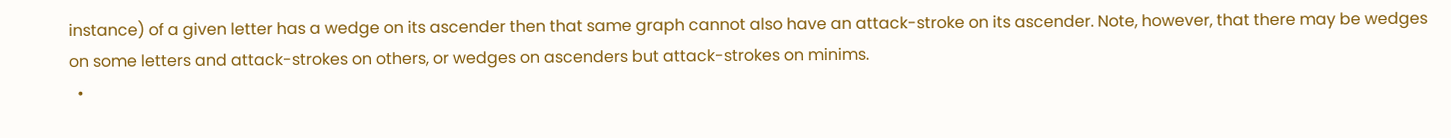instance) of a given letter has a wedge on its ascender then that same graph cannot also have an attack-stroke on its ascender. Note, however, that there may be wedges on some letters and attack-strokes on others, or wedges on ascenders but attack-strokes on minims.
  •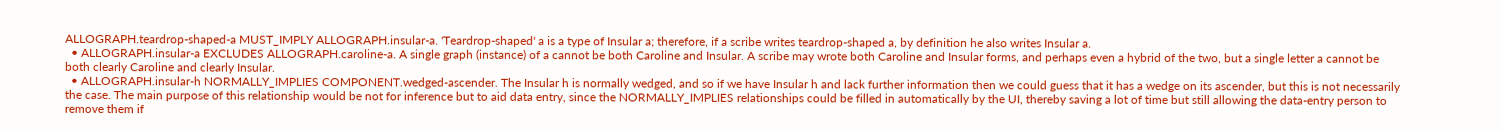ALLOGRAPH.teardrop-shaped-a MUST_IMPLY ALLOGRAPH.insular-a. 'Teardrop-shaped' a is a type of Insular a; therefore, if a scribe writes teardrop-shaped a, by definition he also writes Insular a.
  • ALLOGRAPH.insular-a EXCLUDES ALLOGRAPH.caroline-a. A single graph (instance) of a cannot be both Caroline and Insular. A scribe may wrote both Caroline and Insular forms, and perhaps even a hybrid of the two, but a single letter a cannot be both clearly Caroline and clearly Insular.
  • ALLOGRAPH.insular-h NORMALLY_IMPLIES COMPONENT.wedged-ascender. The Insular h is normally wedged, and so if we have Insular h and lack further information then we could guess that it has a wedge on its ascender, but this is not necessarily the case. The main purpose of this relationship would be not for inference but to aid data entry, since the NORMALLY_IMPLIES relationships could be filled in automatically by the UI, thereby saving a lot of time but still allowing the data-entry person to remove them if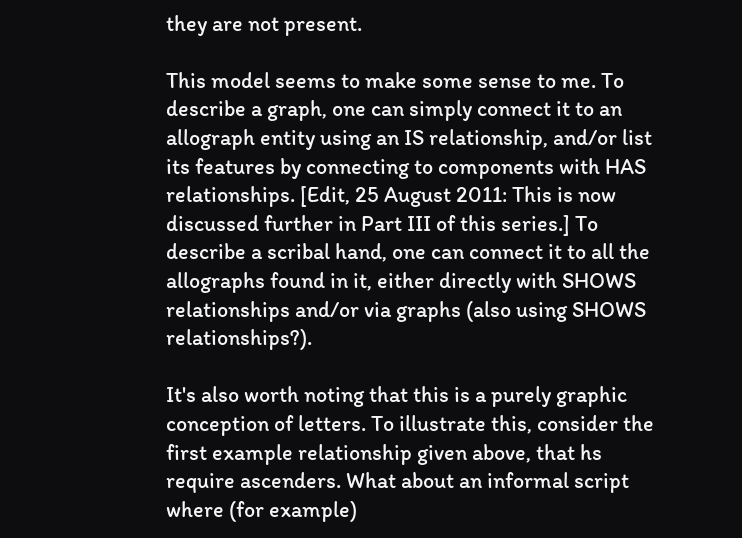they are not present.

This model seems to make some sense to me. To describe a graph, one can simply connect it to an allograph entity using an IS relationship, and/or list its features by connecting to components with HAS relationships. [Edit, 25 August 2011: This is now discussed further in Part III of this series.] To describe a scribal hand, one can connect it to all the allographs found in it, either directly with SHOWS relationships and/or via graphs (also using SHOWS relationships?).

It's also worth noting that this is a purely graphic conception of letters. To illustrate this, consider the first example relationship given above, that hs require ascenders. What about an informal script where (for example)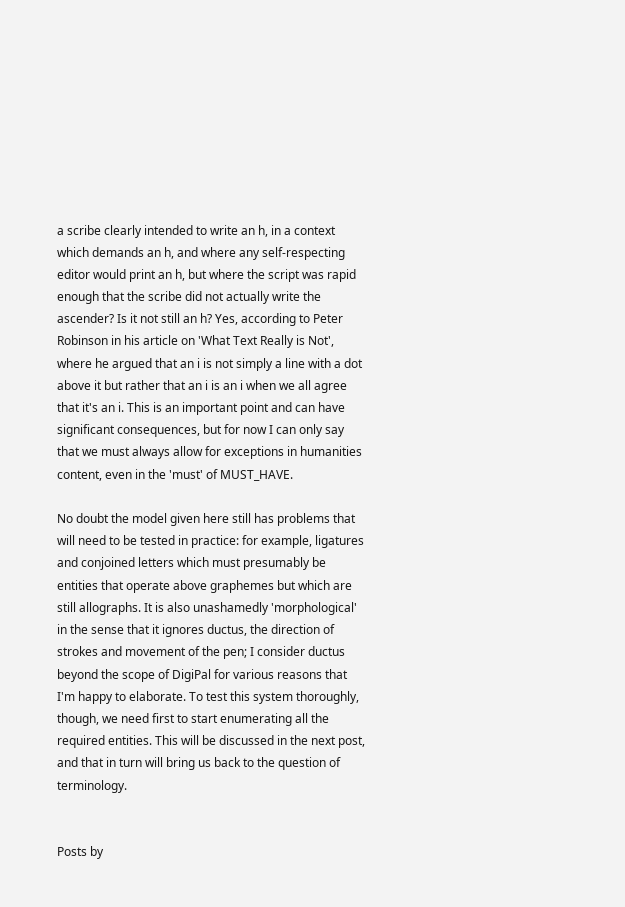a scribe clearly intended to write an h, in a context which demands an h, and where any self-respecting editor would print an h, but where the script was rapid enough that the scribe did not actually write the ascender? Is it not still an h? Yes, according to Peter Robinson in his article on 'What Text Really is Not', where he argued that an i is not simply a line with a dot above it but rather that an i is an i when we all agree that it's an i. This is an important point and can have significant consequences, but for now I can only say that we must always allow for exceptions in humanities content, even in the 'must' of MUST_HAVE.

No doubt the model given here still has problems that will need to be tested in practice: for example, ligatures and conjoined letters which must presumably be entities that operate above graphemes but which are still allographs. It is also unashamedly 'morphological' in the sense that it ignores ductus, the direction of strokes and movement of the pen; I consider ductus beyond the scope of DigiPal for various reasons that I'm happy to elaborate. To test this system thoroughly, though, we need first to start enumerating all the required entities. This will be discussed in the next post, and that in turn will bring us back to the question of terminology.


Posts by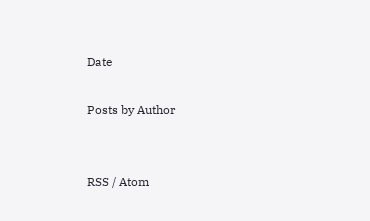Date

Posts by Author


RSS / Atom